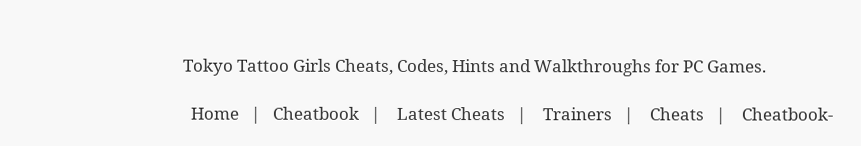Tokyo Tattoo Girls Cheats, Codes, Hints and Walkthroughs for PC Games.

  Home   |   Cheatbook   |    Latest Cheats   |    Trainers   |    Cheats   |    Cheatbook-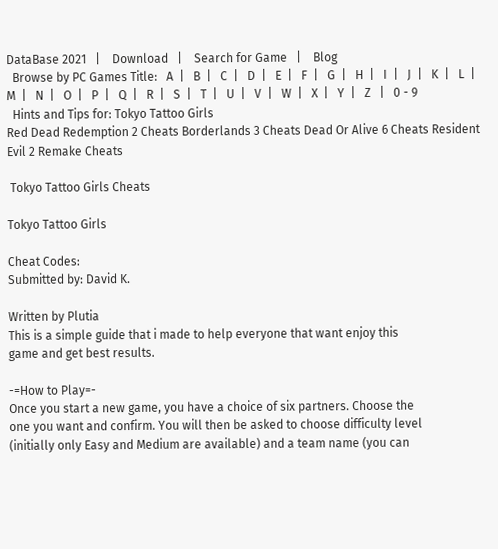DataBase 2021   |    Download   |    Search for Game   |    Blog
  Browse by PC Games Title:   A  |   B  |   C  |   D  |   E  |   F  |   G  |   H  |   I  |   J  |   K  |   L  |   M  |   N  |   O  |   P  |   Q  |   R  |   S  |   T  |   U  |   V  |   W  |   X  |   Y  |   Z   |   0 - 9
  Hints and Tips for: Tokyo Tattoo Girls
Red Dead Redemption 2 Cheats Borderlands 3 Cheats Dead Or Alive 6 Cheats Resident Evil 2 Remake Cheats

 Tokyo Tattoo Girls Cheats

Tokyo Tattoo Girls

Cheat Codes:
Submitted by: David K.

Written by Plutia
This is a simple guide that i made to help everyone that want enjoy this
game and get best results.

-=How to Play=-
Once you start a new game, you have a choice of six partners. Choose the
one you want and confirm. You will then be asked to choose difficulty level
(initially only Easy and Medium are available) and a team name (you can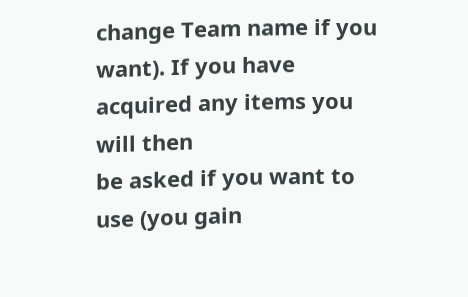change Team name if you want). If you have acquired any items you will then
be asked if you want to use (you gain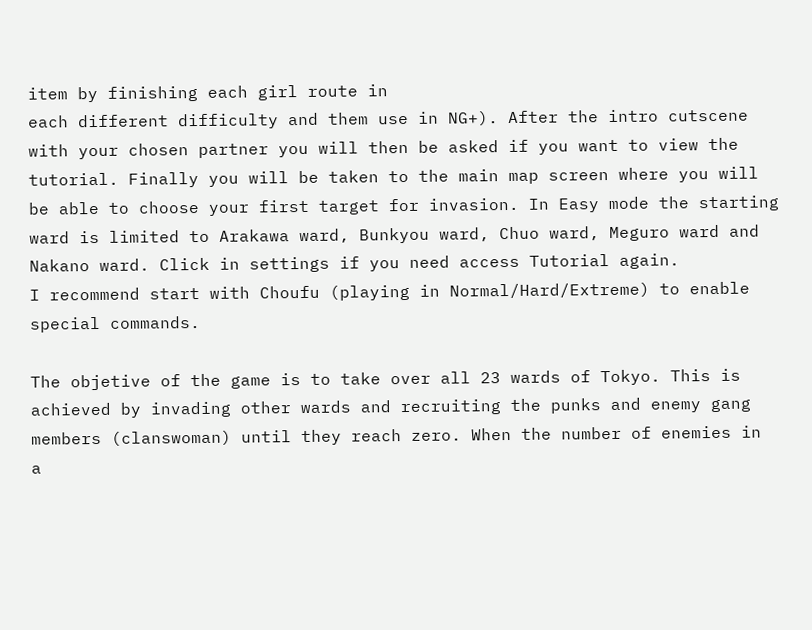item by finishing each girl route in
each different difficulty and them use in NG+). After the intro cutscene
with your chosen partner you will then be asked if you want to view the
tutorial. Finally you will be taken to the main map screen where you will
be able to choose your first target for invasion. In Easy mode the starting
ward is limited to Arakawa ward, Bunkyou ward, Chuo ward, Meguro ward and
Nakano ward. Click in settings if you need access Tutorial again.
I recommend start with Choufu (playing in Normal/Hard/Extreme) to enable
special commands.

The objetive of the game is to take over all 23 wards of Tokyo. This is
achieved by invading other wards and recruiting the punks and enemy gang
members (clanswoman) until they reach zero. When the number of enemies in
a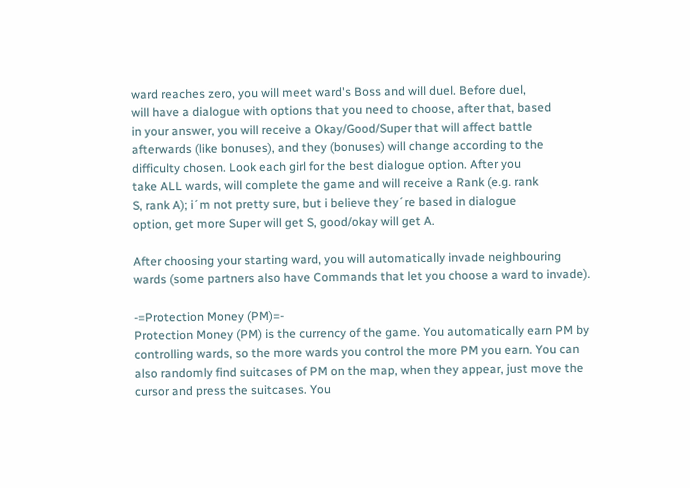ward reaches zero, you will meet ward's Boss and will duel. Before duel,
will have a dialogue with options that you need to choose, after that, based
in your answer, you will receive a Okay/Good/Super that will affect battle
afterwards (like bonuses), and they (bonuses) will change according to the
difficulty chosen. Look each girl for the best dialogue option. After you
take ALL wards, will complete the game and will receive a Rank (e.g. rank
S, rank A); i´m not pretty sure, but i believe they´re based in dialogue
option, get more Super will get S, good/okay will get A.

After choosing your starting ward, you will automatically invade neighbouring
wards (some partners also have Commands that let you choose a ward to invade).

-=Protection Money (PM)=-
Protection Money (PM) is the currency of the game. You automatically earn PM by
controlling wards, so the more wards you control the more PM you earn. You can
also randomly find suitcases of PM on the map, when they appear, just move the
cursor and press the suitcases. You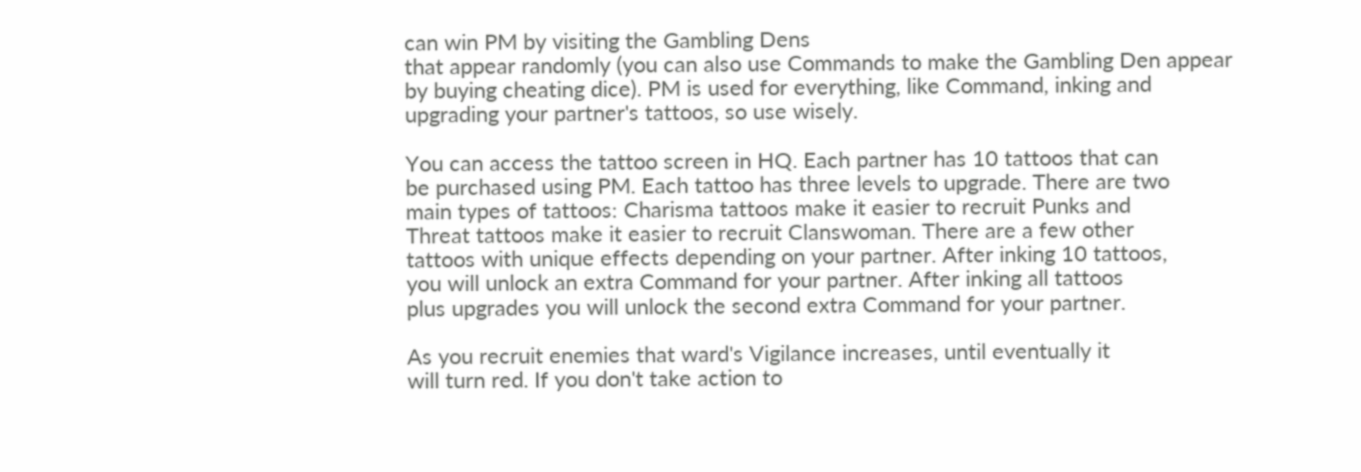can win PM by visiting the Gambling Dens
that appear randomly (you can also use Commands to make the Gambling Den appear
by buying cheating dice). PM is used for everything, like Command, inking and
upgrading your partner's tattoos, so use wisely.

You can access the tattoo screen in HQ. Each partner has 10 tattoos that can
be purchased using PM. Each tattoo has three levels to upgrade. There are two
main types of tattoos: Charisma tattoos make it easier to recruit Punks and
Threat tattoos make it easier to recruit Clanswoman. There are a few other
tattoos with unique effects depending on your partner. After inking 10 tattoos,
you will unlock an extra Command for your partner. After inking all tattoos
plus upgrades you will unlock the second extra Command for your partner.

As you recruit enemies that ward's Vigilance increases, until eventually it
will turn red. If you don't take action to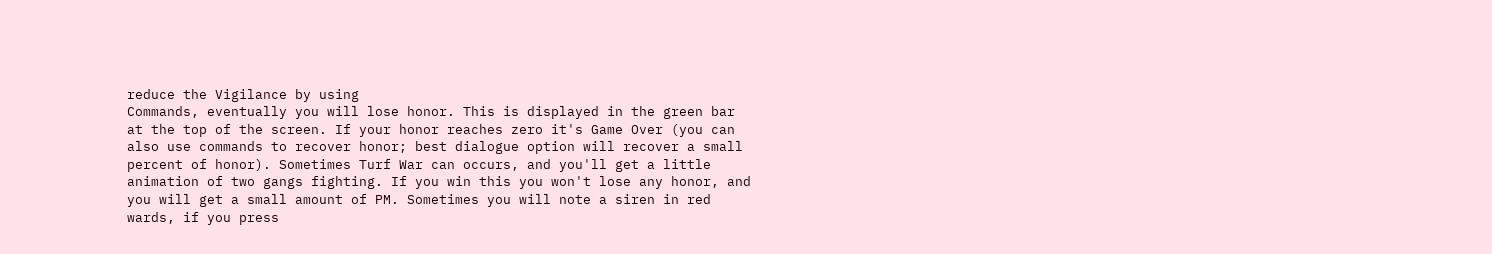reduce the Vigilance by using
Commands, eventually you will lose honor. This is displayed in the green bar
at the top of the screen. If your honor reaches zero it's Game Over (you can
also use commands to recover honor; best dialogue option will recover a small
percent of honor). Sometimes Turf War can occurs, and you'll get a little
animation of two gangs fighting. If you win this you won't lose any honor, and
you will get a small amount of PM. Sometimes you will note a siren in red
wards, if you press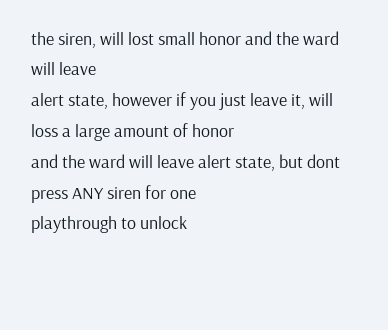the siren, will lost small honor and the ward will leave
alert state, however if you just leave it, will loss a large amount of honor
and the ward will leave alert state, but dont press ANY siren for one
playthrough to unlock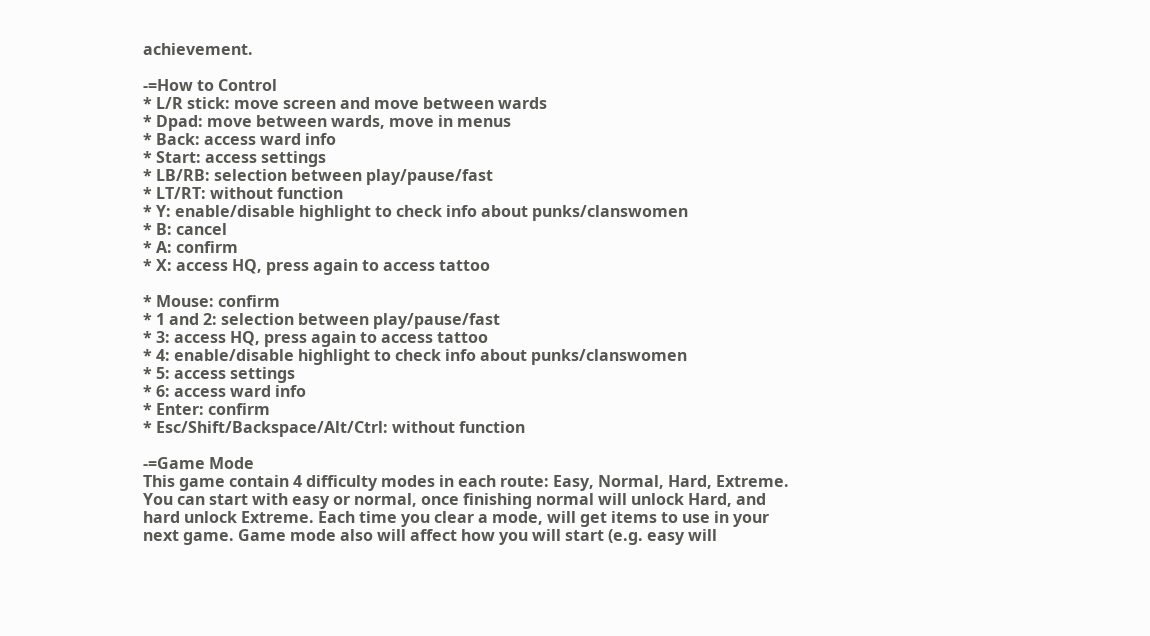achievement.

-=How to Control
* L/R stick: move screen and move between wards
* Dpad: move between wards, move in menus
* Back: access ward info
* Start: access settings
* LB/RB: selection between play/pause/fast
* LT/RT: without function
* Y: enable/disable highlight to check info about punks/clanswomen
* B: cancel
* A: confirm
* X: access HQ, press again to access tattoo

* Mouse: confirm
* 1 and 2: selection between play/pause/fast
* 3: access HQ, press again to access tattoo
* 4: enable/disable highlight to check info about punks/clanswomen
* 5: access settings
* 6: access ward info
* Enter: confirm
* Esc/Shift/Backspace/Alt/Ctrl: without function

-=Game Mode
This game contain 4 difficulty modes in each route: Easy, Normal, Hard, Extreme.
You can start with easy or normal, once finishing normal will unlock Hard, and
hard unlock Extreme. Each time you clear a mode, will get items to use in your
next game. Game mode also will affect how you will start (e.g. easy will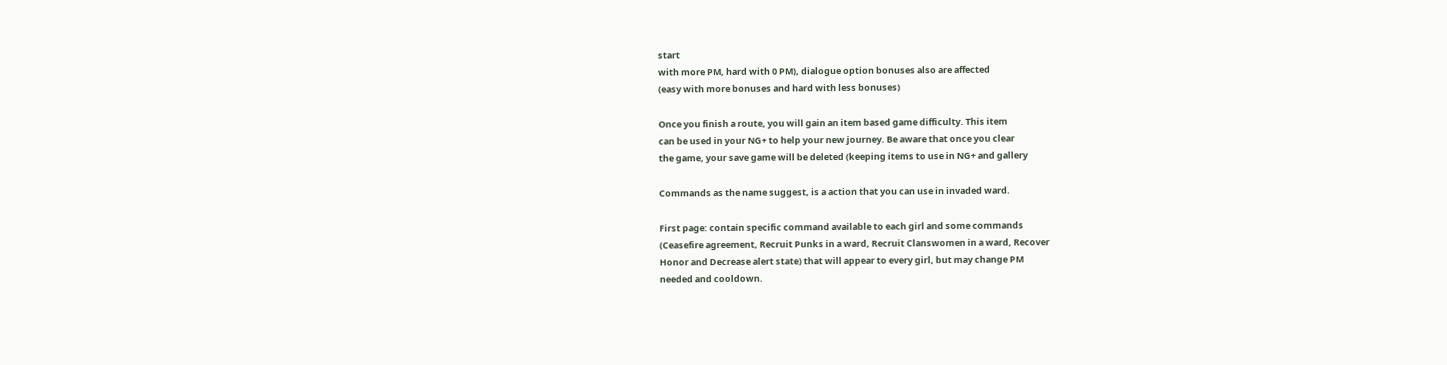start
with more PM, hard with 0 PM), dialogue option bonuses also are affected
(easy with more bonuses and hard with less bonuses)

Once you finish a route, you will gain an item based game difficulty. This item
can be used in your NG+ to help your new journey. Be aware that once you clear
the game, your save game will be deleted (keeping items to use in NG+ and gallery

Commands as the name suggest, is a action that you can use in invaded ward.

First page: contain specific command available to each girl and some commands
(Ceasefire agreement, Recruit Punks in a ward, Recruit Clanswomen in a ward, Recover
Honor and Decrease alert state) that will appear to every girl, but may change PM
needed and cooldown.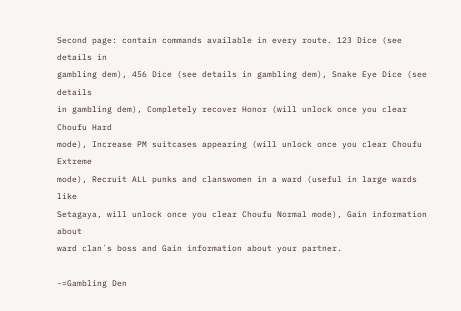Second page: contain commands available in every route. 123 Dice (see details in
gambling dem), 456 Dice (see details in gambling dem), Snake Eye Dice (see details
in gambling dem), Completely recover Honor (will unlock once you clear Choufu Hard
mode), Increase PM suitcases appearing (will unlock once you clear Choufu Extreme
mode), Recruit ALL punks and clanswomen in a ward (useful in large wards like
Setagaya, will unlock once you clear Choufu Normal mode), Gain information about
ward clan´s boss and Gain information about your partner.

-=Gambling Den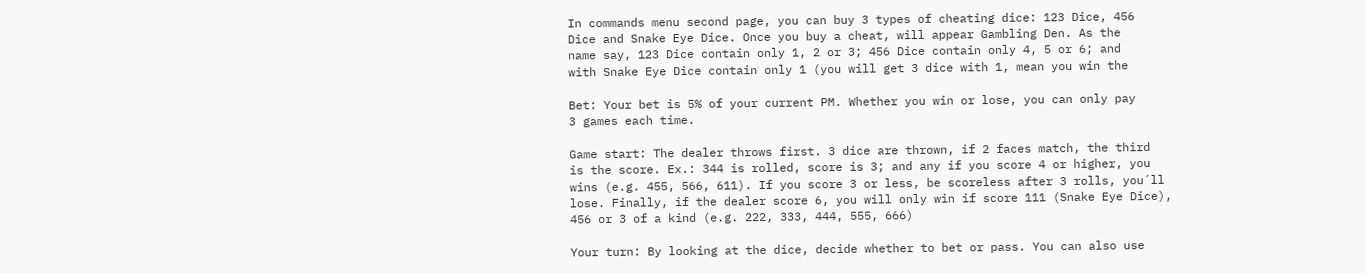In commands menu second page, you can buy 3 types of cheating dice: 123 Dice, 456
Dice and Snake Eye Dice. Once you buy a cheat, will appear Gambling Den. As the
name say, 123 Dice contain only 1, 2 or 3; 456 Dice contain only 4, 5 or 6; and
with Snake Eye Dice contain only 1 (you will get 3 dice with 1, mean you win the

Bet: Your bet is 5% of your current PM. Whether you win or lose, you can only pay
3 games each time.

Game start: The dealer throws first. 3 dice are thrown, if 2 faces match, the third
is the score. Ex.: 344 is rolled, score is 3; and any if you score 4 or higher, you
wins (e.g. 455, 566, 611). If you score 3 or less, be scoreless after 3 rolls, you´ll
lose. Finally, if the dealer score 6, you will only win if score 111 (Snake Eye Dice),
456 or 3 of a kind (e.g. 222, 333, 444, 555, 666)

Your turn: By looking at the dice, decide whether to bet or pass. You can also use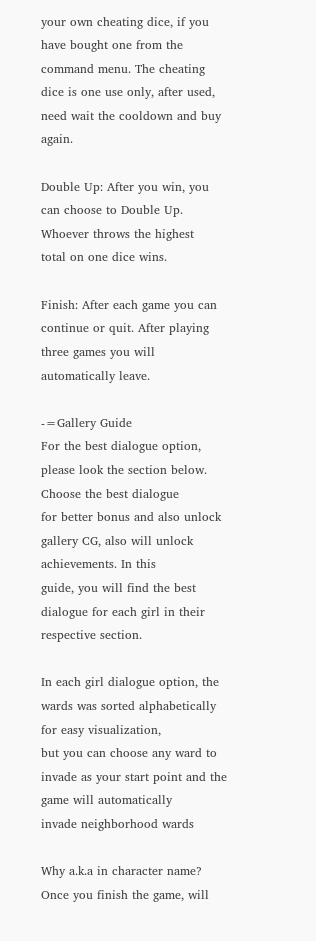your own cheating dice, if you have bought one from the command menu. The cheating
dice is one use only, after used, need wait the cooldown and buy again.

Double Up: After you win, you can choose to Double Up. Whoever throws the highest
total on one dice wins.

Finish: After each game you can continue or quit. After playing three games you will
automatically leave.

-=Gallery Guide
For the best dialogue option, please look the section below. Choose the best dialogue
for better bonus and also unlock gallery CG, also will unlock achievements. In this
guide, you will find the best dialogue for each girl in their respective section.

In each girl dialogue option, the wards was sorted alphabetically for easy visualization,
but you can choose any ward to invade as your start point and the game will automatically
invade neighborhood wards

Why a.k.a in character name? Once you finish the game, will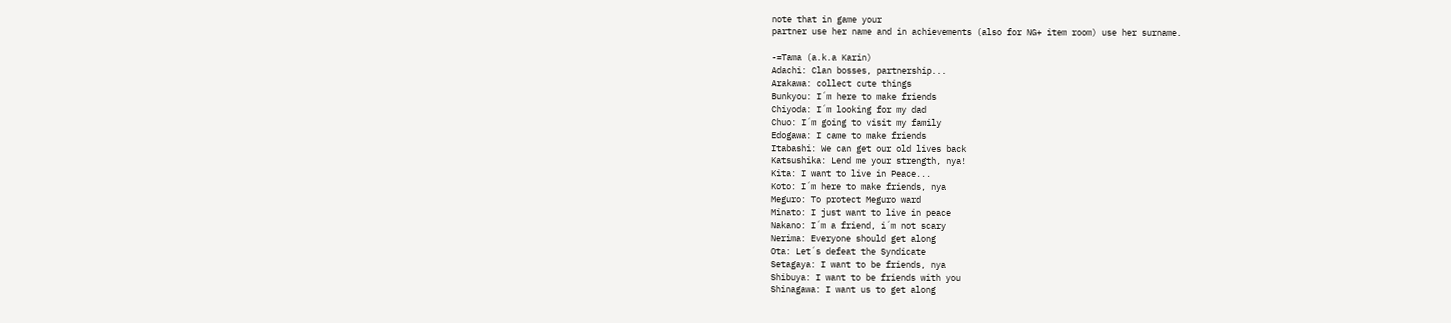note that in game your
partner use her name and in achievements (also for NG+ item room) use her surname.

-=Tama (a.k.a Karin)
Adachi: Clan bosses, partnership...
Arakawa: collect cute things
Bunkyou: I´m here to make friends
Chiyoda: I´m looking for my dad
Chuo: I´m going to visit my family
Edogawa: I came to make friends
Itabashi: We can get our old lives back
Katsushika: Lend me your strength, nya!
Kita: I want to live in Peace...
Koto: I´m here to make friends, nya
Meguro: To protect Meguro ward
Minato: I just want to live in peace
Nakano: I´m a friend, i´m not scary
Nerima: Everyone should get along
Ota: Let´s defeat the Syndicate
Setagaya: I want to be friends, nya
Shibuya: I want to be friends with you
Shinagawa: I want us to get along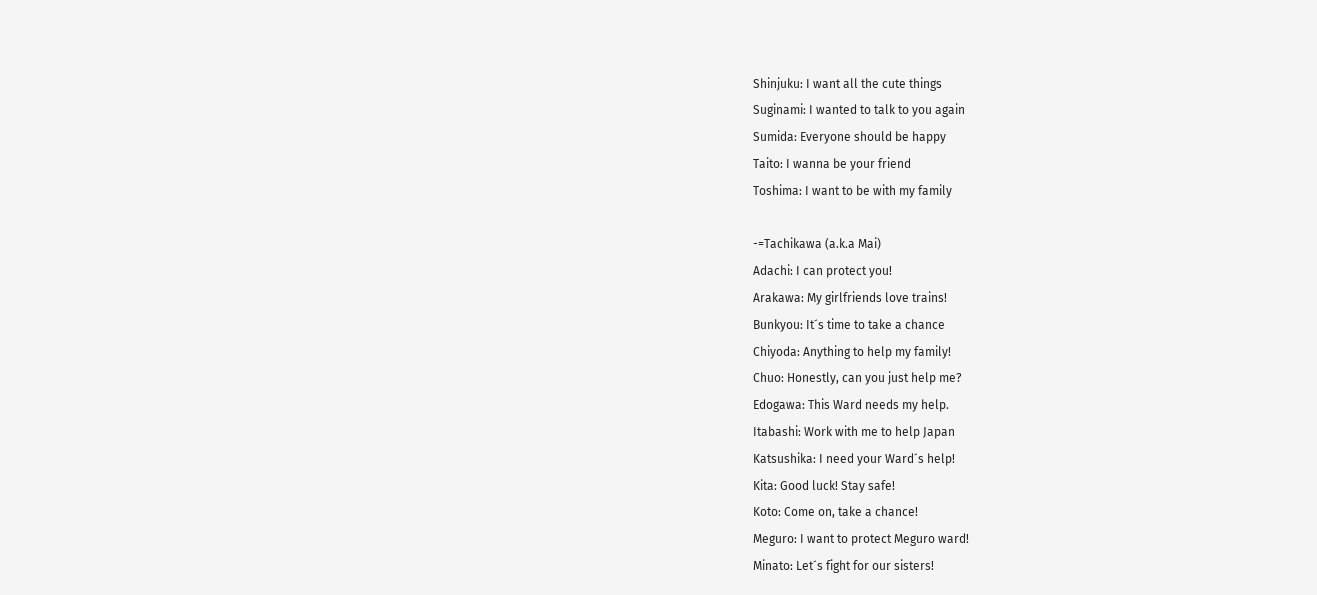Shinjuku: I want all the cute things
Suginami: I wanted to talk to you again
Sumida: Everyone should be happy
Taito: I wanna be your friend
Toshima: I want to be with my family

-=Tachikawa (a.k.a Mai)
Adachi: I can protect you!
Arakawa: My girlfriends love trains!
Bunkyou: It´s time to take a chance
Chiyoda: Anything to help my family!
Chuo: Honestly, can you just help me?
Edogawa: This Ward needs my help.
Itabashi: Work with me to help Japan
Katsushika: I need your Ward´s help!
Kita: Good luck! Stay safe!
Koto: Come on, take a chance!
Meguro: I want to protect Meguro ward!
Minato: Let´s fight for our sisters!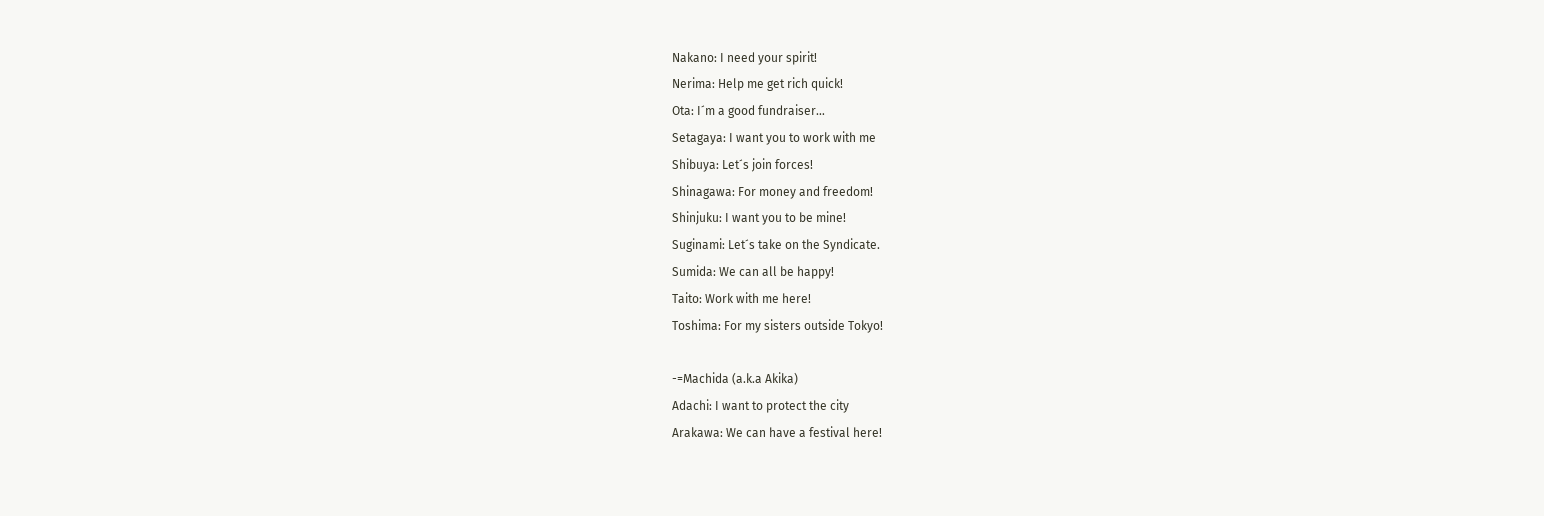Nakano: I need your spirit!
Nerima: Help me get rich quick!
Ota: I´m a good fundraiser…
Setagaya: I want you to work with me
Shibuya: Let´s join forces!
Shinagawa: For money and freedom!
Shinjuku: I want you to be mine!
Suginami: Let´s take on the Syndicate.
Sumida: We can all be happy!
Taito: Work with me here!
Toshima: For my sisters outside Tokyo!

-=Machida (a.k.a Akika)
Adachi: I want to protect the city
Arakawa: We can have a festival here!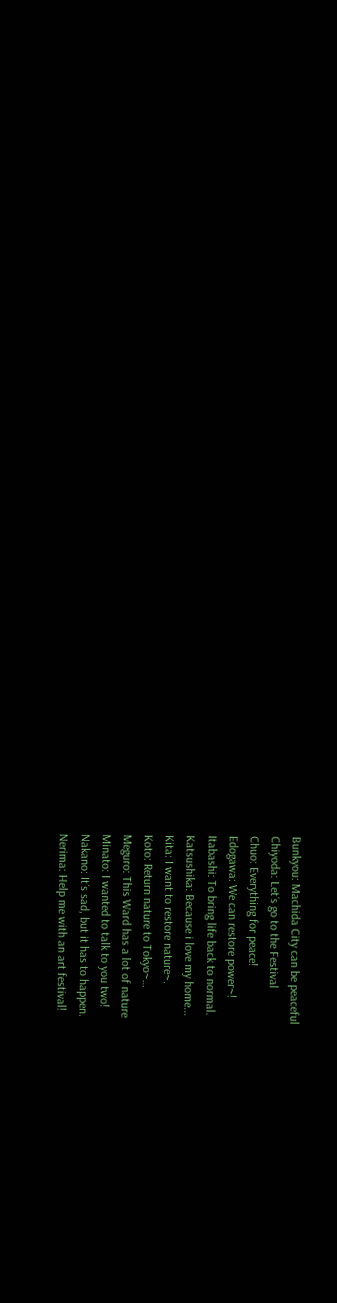Bunkyou: Machida City can be peaceful
Chiyoda: Let´s go to the Festival
Chuo: Everything for peace!
Edogawa: We can restore power~!
Itabashi: To bring life back to normal.
Katsushika: Because i love my home...
Kita: I want to restore nature~.
Koto: Return nature to Tokyo~…
Meguro: This Ward has a lot of nature
Minato: I wanted to talk to you two!
Nakano: It´s sad, but it has to happen.
Nerima: Help me with an art festival!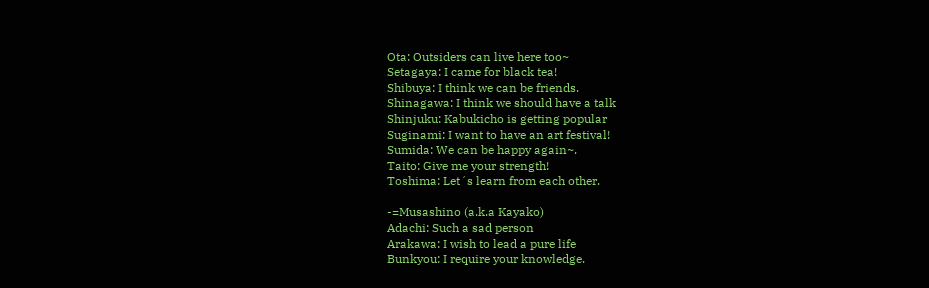Ota: Outsiders can live here too~
Setagaya: I came for black tea!
Shibuya: I think we can be friends.
Shinagawa: I think we should have a talk
Shinjuku: Kabukicho is getting popular
Suginami: I want to have an art festival!
Sumida: We can be happy again~.
Taito: Give me your strength!
Toshima: Let´s learn from each other.

-=Musashino (a.k.a Kayako)
Adachi: Such a sad person
Arakawa: I wish to lead a pure life
Bunkyou: I require your knowledge.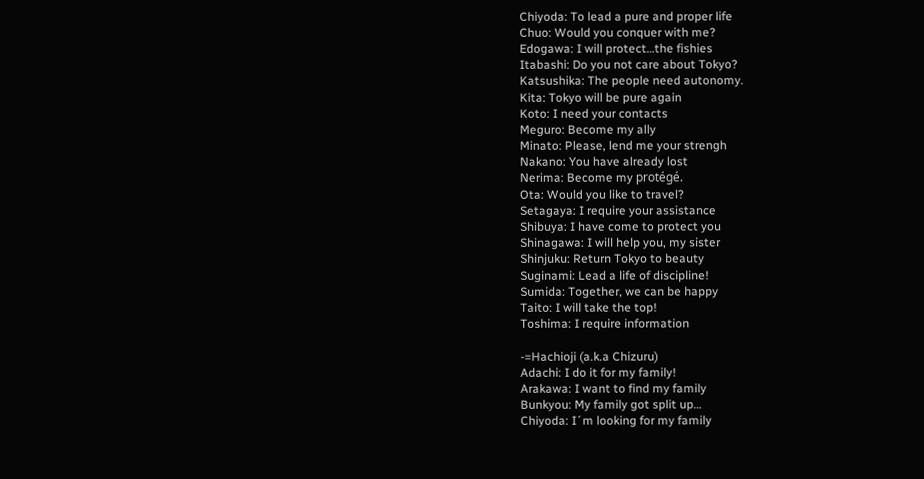Chiyoda: To lead a pure and proper life
Chuo: Would you conquer with me?
Edogawa: I will protect…the fishies
Itabashi: Do you not care about Tokyo?
Katsushika: The people need autonomy.
Kita: Tokyo will be pure again
Koto: I need your contacts
Meguro: Become my ally
Minato: Please, lend me your strengh
Nakano: You have already lost
Nerima: Become my protégé.
Ota: Would you like to travel?
Setagaya: I require your assistance
Shibuya: I have come to protect you
Shinagawa: I will help you, my sister
Shinjuku: Return Tokyo to beauty
Suginami: Lead a life of discipline!
Sumida: Together, we can be happy
Taito: I will take the top!
Toshima: I require information

-=Hachioji (a.k.a Chizuru)
Adachi: I do it for my family!
Arakawa: I want to find my family
Bunkyou: My family got split up…
Chiyoda: I´m looking for my family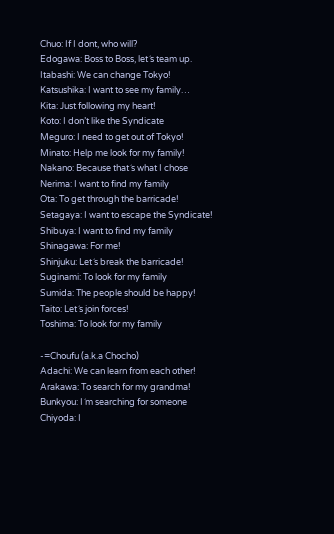Chuo: If I dont, who will?
Edogawa: Boss to Boss, let´s team up.
Itabashi: We can change Tokyo!
Katsushika: I want to see my family…
Kita: Just following my heart!
Koto: I don’t like the Syndicate
Meguro: I need to get out of Tokyo!
Minato: Help me look for my family!
Nakano: Because that´s what I chose
Nerima: I want to find my family
Ota: To get through the barricade!
Setagaya: I want to escape the Syndicate!
Shibuya: I want to find my family
Shinagawa: For me!
Shinjuku: Let´s break the barricade!
Suginami: To look for my family
Sumida: The people should be happy!
Taito: Let´s join forces!
Toshima: To look for my family

-=Choufu (a.k.a Chocho)
Adachi: We can learn from each other!
Arakawa: To search for my grandma!
Bunkyou: I´m searching for someone
Chiyoda: I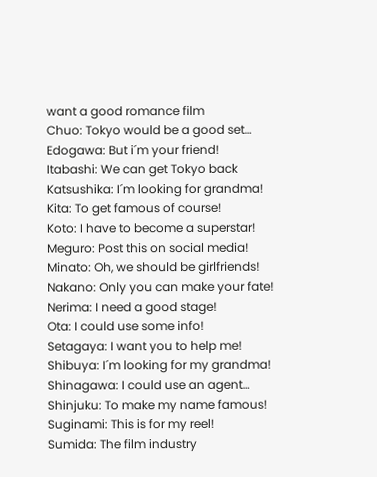want a good romance film
Chuo: Tokyo would be a good set…
Edogawa: But i´m your friend!
Itabashi: We can get Tokyo back
Katsushika: I´m looking for grandma!
Kita: To get famous of course!
Koto: I have to become a superstar!
Meguro: Post this on social media!
Minato: Oh, we should be girlfriends!
Nakano: Only you can make your fate!
Nerima: I need a good stage!
Ota: I could use some info!
Setagaya: I want you to help me!
Shibuya: I´m looking for my grandma!
Shinagawa: I could use an agent…
Shinjuku: To make my name famous!
Suginami: This is for my reel!
Sumida: The film industry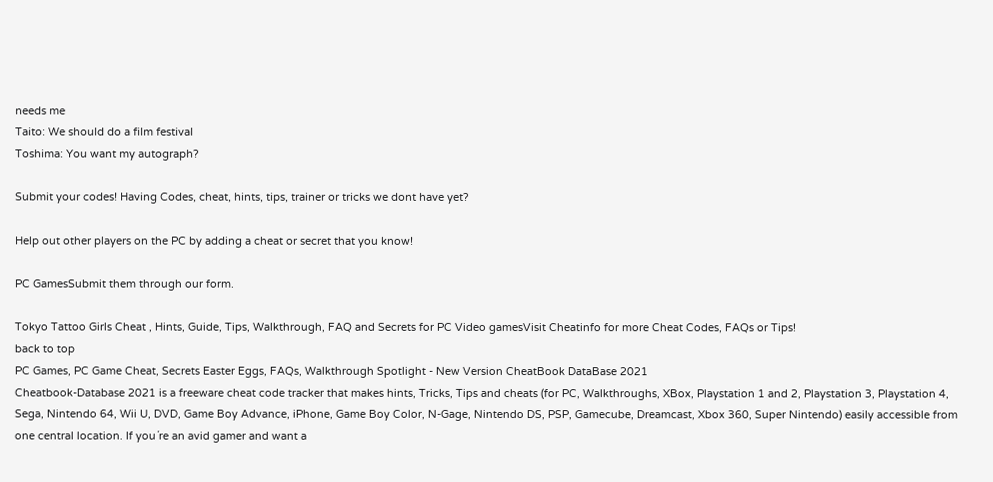needs me
Taito: We should do a film festival
Toshima: You want my autograph?

Submit your codes! Having Codes, cheat, hints, tips, trainer or tricks we dont have yet?

Help out other players on the PC by adding a cheat or secret that you know!

PC GamesSubmit them through our form.

Tokyo Tattoo Girls Cheat , Hints, Guide, Tips, Walkthrough, FAQ and Secrets for PC Video gamesVisit Cheatinfo for more Cheat Codes, FAQs or Tips!
back to top
PC Games, PC Game Cheat, Secrets Easter Eggs, FAQs, Walkthrough Spotlight - New Version CheatBook DataBase 2021
Cheatbook-Database 2021 is a freeware cheat code tracker that makes hints, Tricks, Tips and cheats (for PC, Walkthroughs, XBox, Playstation 1 and 2, Playstation 3, Playstation 4, Sega, Nintendo 64, Wii U, DVD, Game Boy Advance, iPhone, Game Boy Color, N-Gage, Nintendo DS, PSP, Gamecube, Dreamcast, Xbox 360, Super Nintendo) easily accessible from one central location. If you´re an avid gamer and want a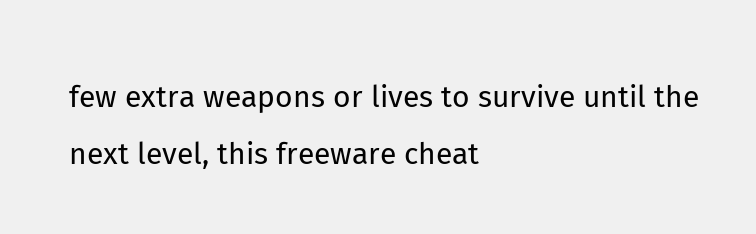few extra weapons or lives to survive until the next level, this freeware cheat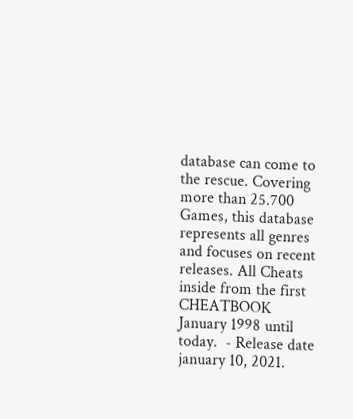database can come to the rescue. Covering more than 25.700 Games, this database represents all genres and focuses on recent releases. All Cheats inside from the first CHEATBOOK January 1998 until today.  - Release date january 10, 2021.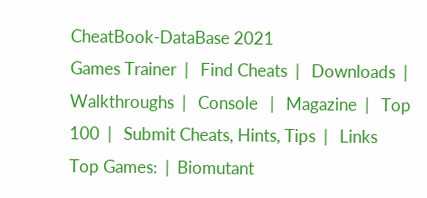CheatBook-DataBase 2021
Games Trainer  |   Find Cheats  |   Downloads  |   Walkthroughs  |   Console   |   Magazine  |   Top 100  |   Submit Cheats, Hints, Tips  |   Links
Top Games:  |  Biomutant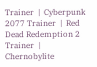Trainer  |  Cyberpunk 2077 Trainer  |  Red Dead Redemption 2 Trainer  |  Chernobylite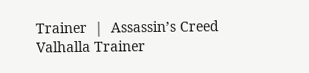Trainer  |  Assassin’s Creed Valhalla Trainer